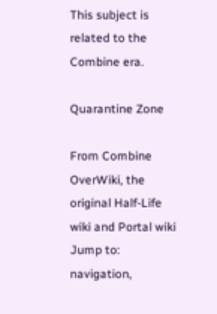This subject is related to the Combine era.

Quarantine Zone

From Combine OverWiki, the original Half-Life wiki and Portal wiki
Jump to: navigation,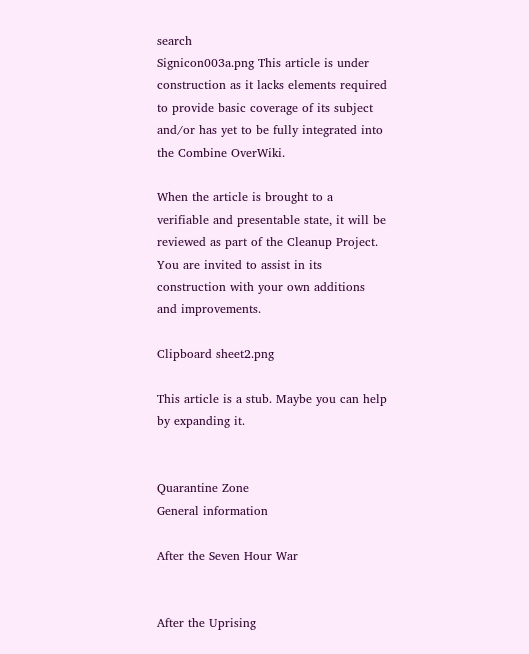search
Signicon003a.png This article is under construction as it lacks elements required to provide basic coverage of its subject and/or has yet to be fully integrated into the Combine OverWiki.

When the article is brought to a verifiable and presentable state, it will be reviewed as part of the Cleanup Project. You are invited to assist in its construction with your own additions and improvements.

Clipboard sheet2.png

This article is a stub. Maybe you can help by expanding it.


Quarantine Zone
General information

After the Seven Hour War


After the Uprising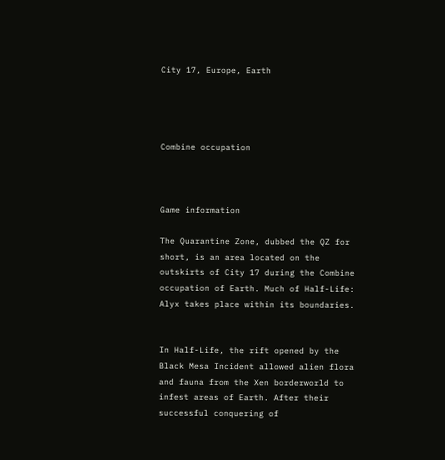City 17, Europe, Earth




Combine occupation



Game information

The Quarantine Zone, dubbed the QZ for short, is an area located on the outskirts of City 17 during the Combine occupation of Earth. Much of Half-Life: Alyx takes place within its boundaries.


In Half-Life, the rift opened by the Black Mesa Incident allowed alien flora and fauna from the Xen borderworld to infest areas of Earth. After their successful conquering of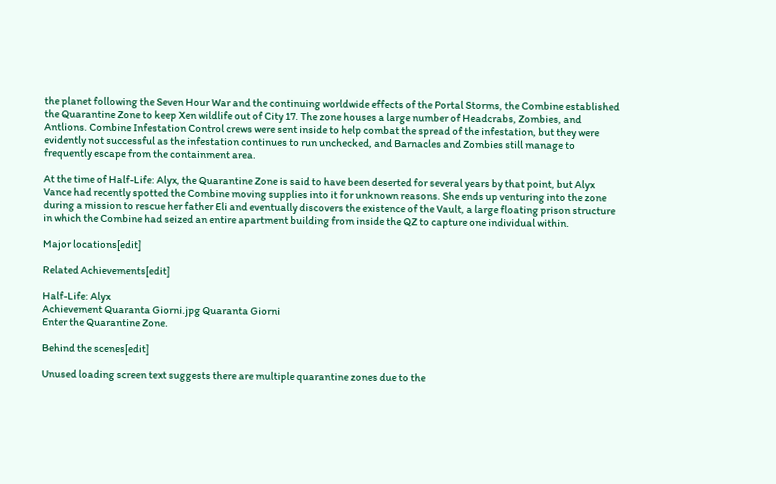the planet following the Seven Hour War and the continuing worldwide effects of the Portal Storms, the Combine established the Quarantine Zone to keep Xen wildlife out of City 17. The zone houses a large number of Headcrabs, Zombies, and Antlions. Combine Infestation Control crews were sent inside to help combat the spread of the infestation, but they were evidently not successful as the infestation continues to run unchecked, and Barnacles and Zombies still manage to frequently escape from the containment area.

At the time of Half-Life: Alyx, the Quarantine Zone is said to have been deserted for several years by that point, but Alyx Vance had recently spotted the Combine moving supplies into it for unknown reasons. She ends up venturing into the zone during a mission to rescue her father Eli and eventually discovers the existence of the Vault, a large floating prison structure in which the Combine had seized an entire apartment building from inside the QZ to capture one individual within.

Major locations[edit]

Related Achievements[edit]

Half-Life: Alyx
Achievement Quaranta Giorni.jpg Quaranta Giorni
Enter the Quarantine Zone.

Behind the scenes[edit]

Unused loading screen text suggests there are multiple quarantine zones due to the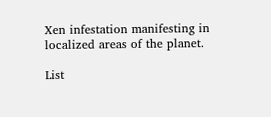Xen infestation manifesting in localized areas of the planet.

List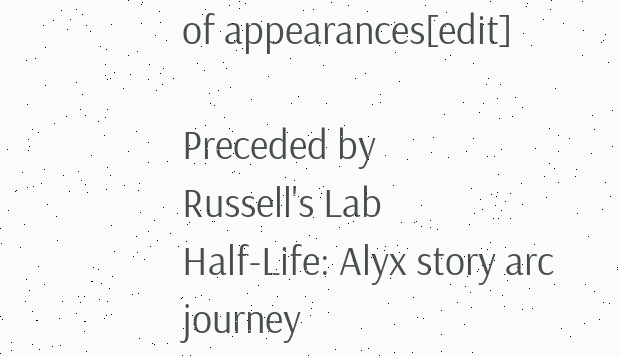of appearances[edit]

Preceded by
Russell's Lab
Half-Life: Alyx story arc journey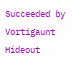Succeeded by
Vortigaunt Hideout